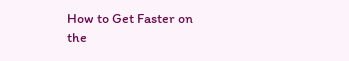How to Get Faster on the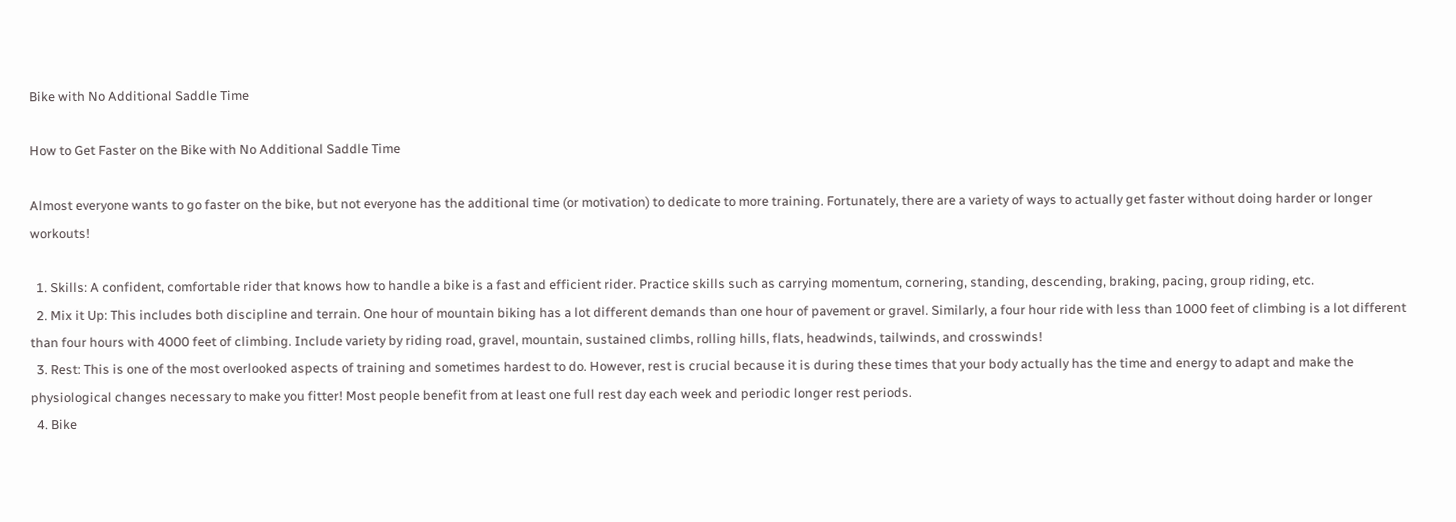Bike with No Additional Saddle Time

How to Get Faster on the Bike with No Additional Saddle Time

Almost everyone wants to go faster on the bike, but not everyone has the additional time (or motivation) to dedicate to more training. Fortunately, there are a variety of ways to actually get faster without doing harder or longer workouts!

  1. Skills: A confident, comfortable rider that knows how to handle a bike is a fast and efficient rider. Practice skills such as carrying momentum, cornering, standing, descending, braking, pacing, group riding, etc.
  2. Mix it Up: This includes both discipline and terrain. One hour of mountain biking has a lot different demands than one hour of pavement or gravel. Similarly, a four hour ride with less than 1000 feet of climbing is a lot different than four hours with 4000 feet of climbing. Include variety by riding road, gravel, mountain, sustained climbs, rolling hills, flats, headwinds, tailwinds, and crosswinds!
  3. Rest: This is one of the most overlooked aspects of training and sometimes hardest to do. However, rest is crucial because it is during these times that your body actually has the time and energy to adapt and make the physiological changes necessary to make you fitter! Most people benefit from at least one full rest day each week and periodic longer rest periods.
  4. Bike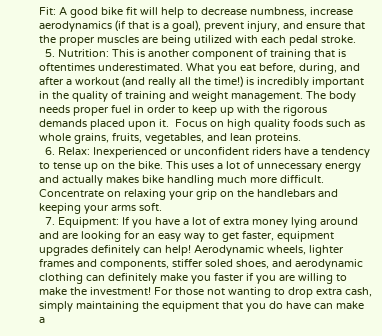Fit: A good bike fit will help to decrease numbness, increase aerodynamics (if that is a goal), prevent injury, and ensure that the proper muscles are being utilized with each pedal stroke.
  5. Nutrition: This is another component of training that is oftentimes underestimated. What you eat before, during, and after a workout (and really all the time!) is incredibly important in the quality of training and weight management. The body needs proper fuel in order to keep up with the rigorous demands placed upon it.  Focus on high quality foods such as whole grains, fruits, vegetables, and lean proteins.
  6. Relax: Inexperienced or unconfident riders have a tendency to tense up on the bike. This uses a lot of unnecessary energy and actually makes bike handling much more difficult. Concentrate on relaxing your grip on the handlebars and keeping your arms soft.
  7. Equipment: If you have a lot of extra money lying around and are looking for an easy way to get faster, equipment upgrades definitely can help! Aerodynamic wheels, lighter frames and components, stiffer soled shoes, and aerodynamic clothing can definitely make you faster if you are willing to make the investment! For those not wanting to drop extra cash, simply maintaining the equipment that you do have can make a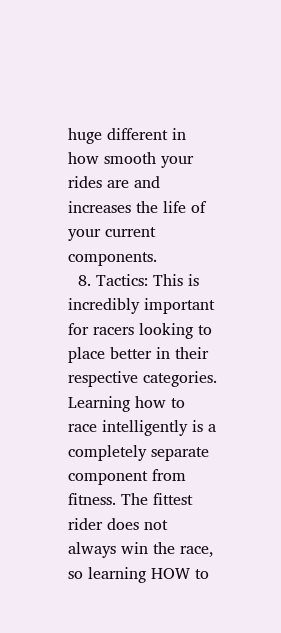huge different in how smooth your rides are and increases the life of your current components.
  8. Tactics: This is incredibly important for racers looking to place better in their respective categories. Learning how to race intelligently is a completely separate component from fitness. The fittest rider does not always win the race, so learning HOW to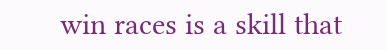win races is a skill that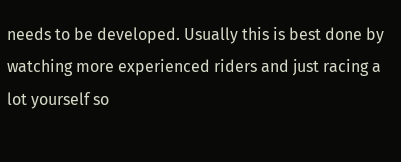needs to be developed. Usually this is best done by watching more experienced riders and just racing a lot yourself so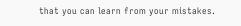that you can learn from your mistakes.